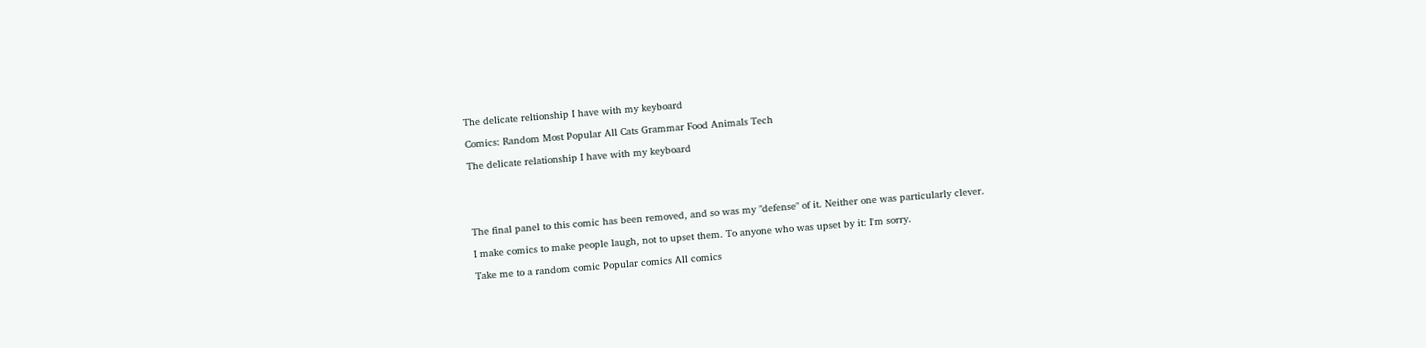The delicate reltionship I have with my keyboard

Comics: Random Most Popular All Cats Grammar Food Animals Tech

The delicate relationship I have with my keyboard





The final panel to this comic has been removed, and so was my "defense" of it. Neither one was particularly clever.

I make comics to make people laugh, not to upset them. To anyone who was upset by it: I'm sorry.

Take me to a random comic Popular comics All comics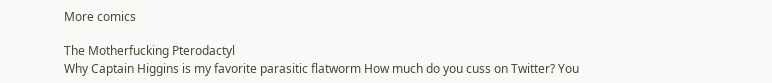More comics

The Motherfucking Pterodactyl
Why Captain Higgins is my favorite parasitic flatworm How much do you cuss on Twitter? You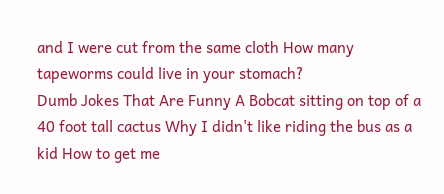and I were cut from the same cloth How many tapeworms could live in your stomach?
Dumb Jokes That Are Funny A Bobcat sitting on top of a 40 foot tall cactus Why I didn't like riding the bus as a kid How to get me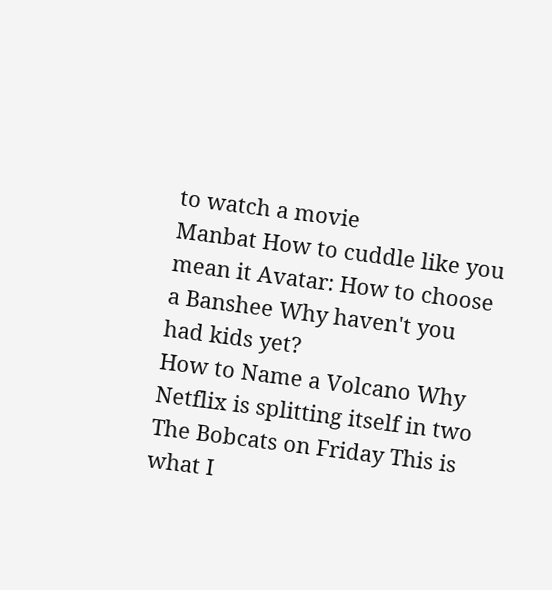to watch a movie
Manbat How to cuddle like you mean it Avatar: How to choose a Banshee Why haven't you had kids yet?
How to Name a Volcano Why Netflix is splitting itself in two The Bobcats on Friday This is what I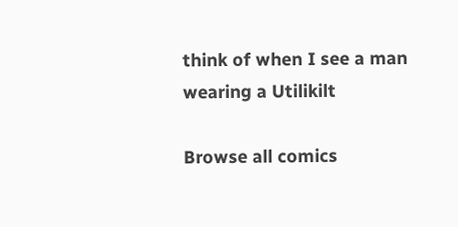think of when I see a man wearing a Utilikilt

Browse all comics